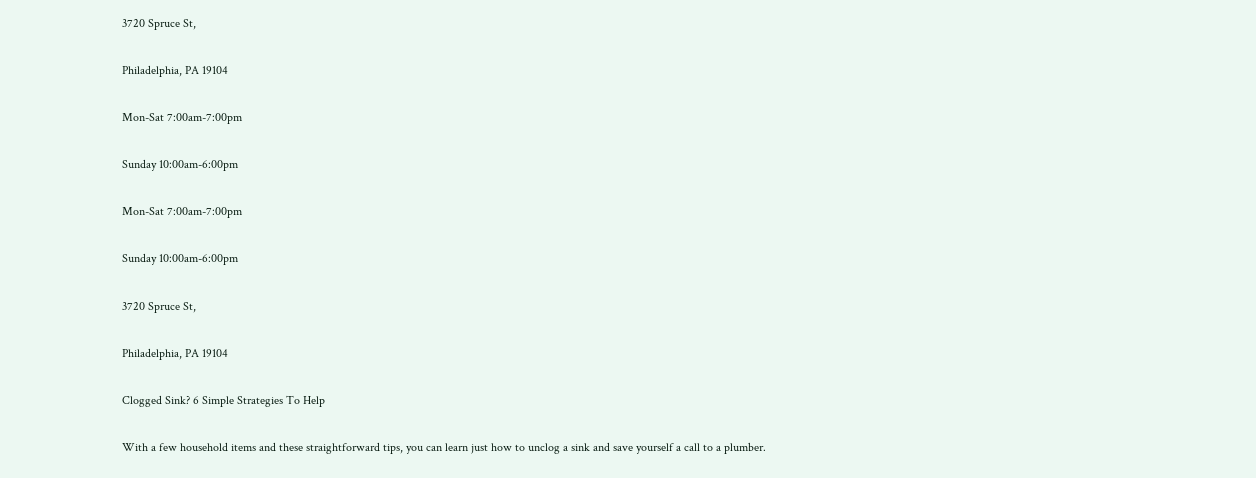3720 Spruce St,

Philadelphia, PA 19104

Mon-Sat 7:00am-7:00pm

Sunday 10:00am-6:00pm

Mon-Sat 7:00am-7:00pm

Sunday 10:00am-6:00pm

3720 Spruce St,

Philadelphia, PA 19104

Clogged Sink? 6 Simple Strategies To Help

With a few household items and these straightforward tips, you can learn just how to unclog a sink and save yourself a call to a plumber.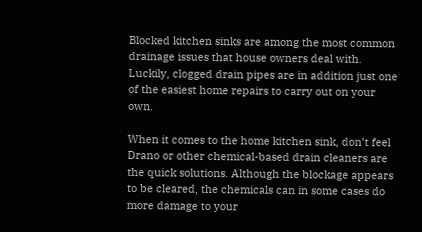Blocked kitchen sinks are among the most common drainage issues that house owners deal with. Luckily, clogged drain pipes are in addition just one of the easiest home repairs to carry out on your own.

When it comes to the home kitchen sink, don’t feel Drano or other chemical-based drain cleaners are the quick solutions. Although the blockage appears to be cleared, the chemicals can in some cases do more damage to your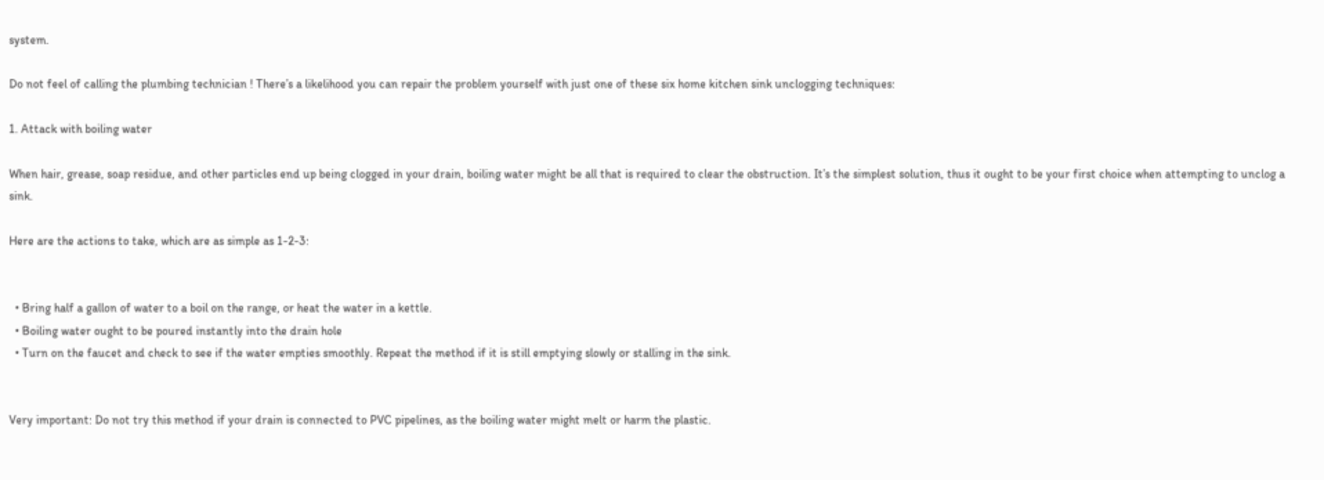system.

Do not feel of calling the plumbing technician ! There’s a likelihood you can repair the problem yourself with just one of these six home kitchen sink unclogging techniques:

1. Attack with boiling water

When hair, grease, soap residue, and other particles end up being clogged in your drain, boiling water might be all that is required to clear the obstruction. It’s the simplest solution, thus it ought to be your first choice when attempting to unclog a sink.

Here are the actions to take, which are as simple as 1-2-3:


  • Bring half a gallon of water to a boil on the range, or heat the water in a kettle.
  • Boiling water ought to be poured instantly into the drain hole
  • Turn on the faucet and check to see if the water empties smoothly. Repeat the method if it is still emptying slowly or stalling in the sink.


Very important: Do not try this method if your drain is connected to PVC pipelines, as the boiling water might melt or harm the plastic.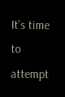It’s time to attempt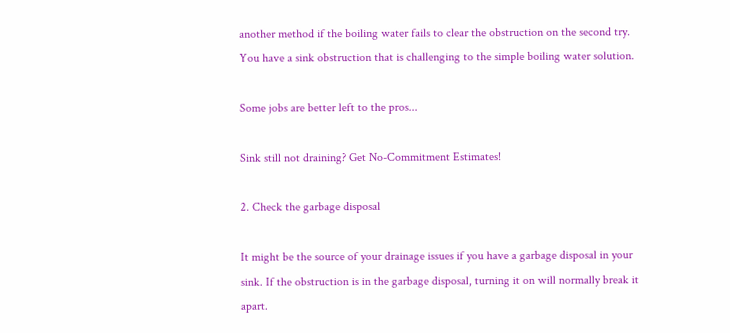another method if the boiling water fails to clear the obstruction on the second try. You have a sink obstruction that is challenging to the simple boiling water solution.

Some jobs are better left to the pros...

Sink still not draining? Get No-Commitment Estimates!

2. Check the garbage disposal

It might be the source of your drainage issues if you have a garbage disposal in your sink. If the obstruction is in the garbage disposal, turning it on will normally break it apart.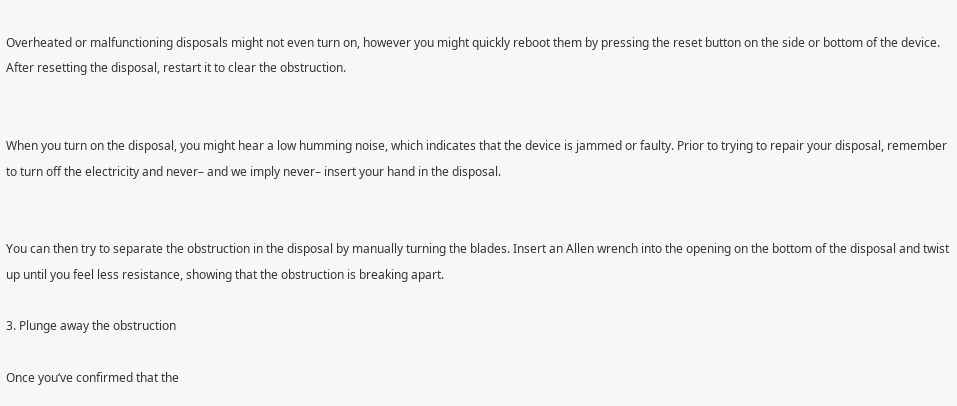Overheated or malfunctioning disposals might not even turn on, however you might quickly reboot them by pressing the reset button on the side or bottom of the device. After resetting the disposal, restart it to clear the obstruction.


When you turn on the disposal, you might hear a low humming noise, which indicates that the device is jammed or faulty. Prior to trying to repair your disposal, remember to turn off the electricity and never– and we imply never– insert your hand in the disposal.


You can then try to separate the obstruction in the disposal by manually turning the blades. Insert an Allen wrench into the opening on the bottom of the disposal and twist up until you feel less resistance, showing that the obstruction is breaking apart.

3. Plunge away the obstruction

Once you‘ve confirmed that the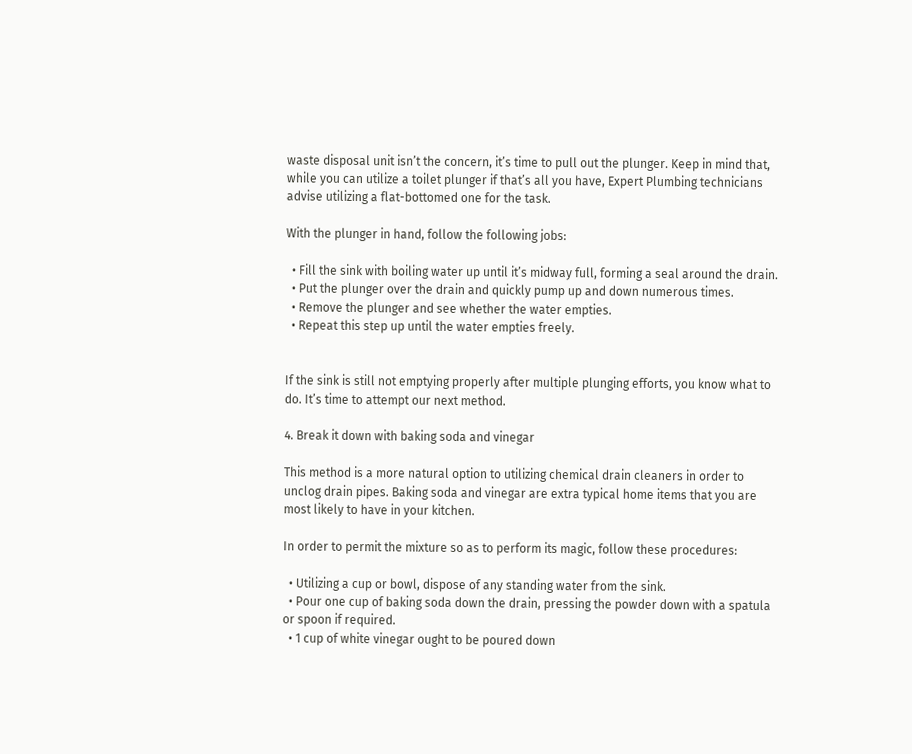waste disposal unit isn’t the concern, it’s time to pull out the plunger. Keep in mind that, while you can utilize a toilet plunger if that’s all you have, Expert Plumbing technicians advise utilizing a flat-bottomed one for the task.

With the plunger in hand, follow the following jobs:

  • Fill the sink with boiling water up until it’s midway full, forming a seal around the drain.
  • Put the plunger over the drain and quickly pump up and down numerous times.
  • Remove the plunger and see whether the water empties.
  • Repeat this step up until the water empties freely.


If the sink is still not emptying properly after multiple plunging efforts, you know what to do. It’s time to attempt our next method.

4. Break it down with baking soda and vinegar

This method is a more natural option to utilizing chemical drain cleaners in order to unclog drain pipes. Baking soda and vinegar are extra typical home items that you are most likely to have in your kitchen.

In order to permit the mixture so as to perform its magic, follow these procedures:

  • Utilizing a cup or bowl, dispose of any standing water from the sink.
  • Pour one cup of baking soda down the drain, pressing the powder down with a spatula or spoon if required.
  • 1 cup of white vinegar ought to be poured down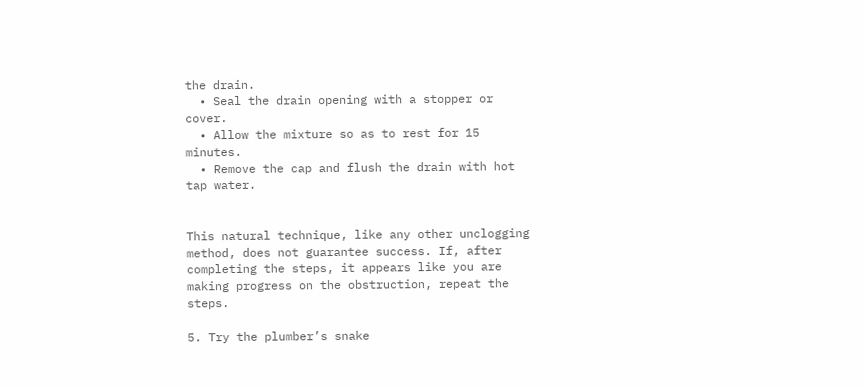the drain.
  • Seal the drain opening with a stopper or cover.
  • Allow the mixture so as to rest for 15 minutes.
  • Remove the cap and flush the drain with hot tap water.


This natural technique, like any other unclogging method, does not guarantee success. If, after completing the steps, it appears like you are making progress on the obstruction, repeat the steps.

5. Try the plumber’s snake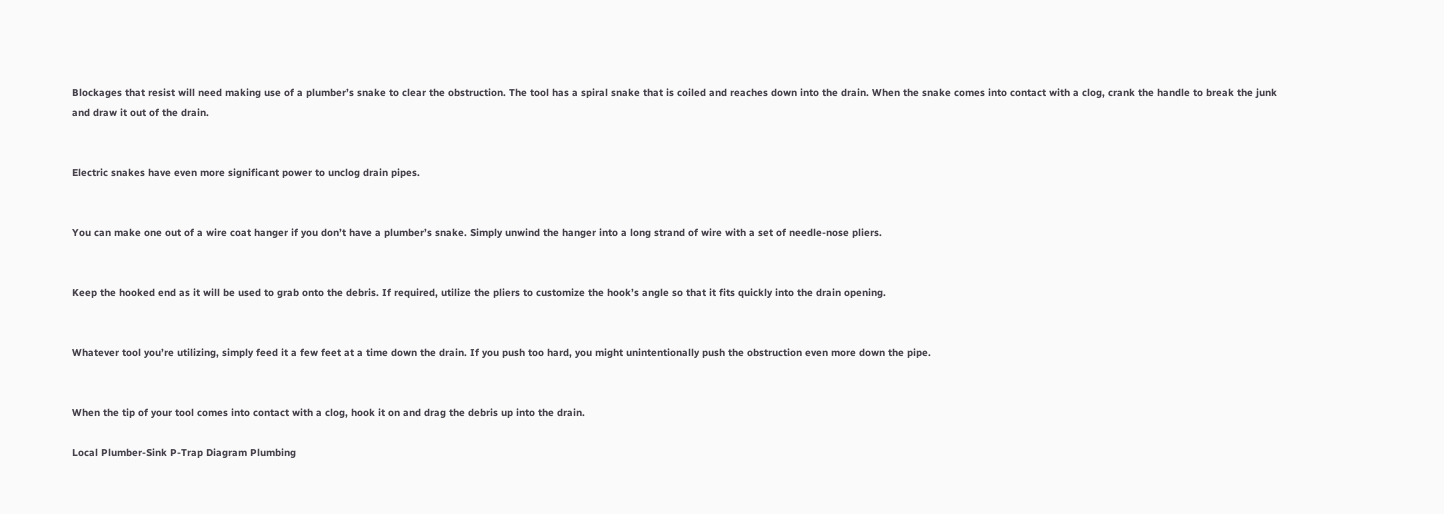Blockages that resist will need making use of a plumber’s snake to clear the obstruction. The tool has a spiral snake that is coiled and reaches down into the drain. When the snake comes into contact with a clog, crank the handle to break the junk and draw it out of the drain.


Electric snakes have even more significant power to unclog drain pipes.


You can make one out of a wire coat hanger if you don’t have a plumber’s snake. Simply unwind the hanger into a long strand of wire with a set of needle-nose pliers.


Keep the hooked end as it will be used to grab onto the debris. If required, utilize the pliers to customize the hook’s angle so that it fits quickly into the drain opening.


Whatever tool you’re utilizing, simply feed it a few feet at a time down the drain. If you push too hard, you might unintentionally push the obstruction even more down the pipe.


When the tip of your tool comes into contact with a clog, hook it on and drag the debris up into the drain.

Local Plumber-Sink P-Trap Diagram Plumbing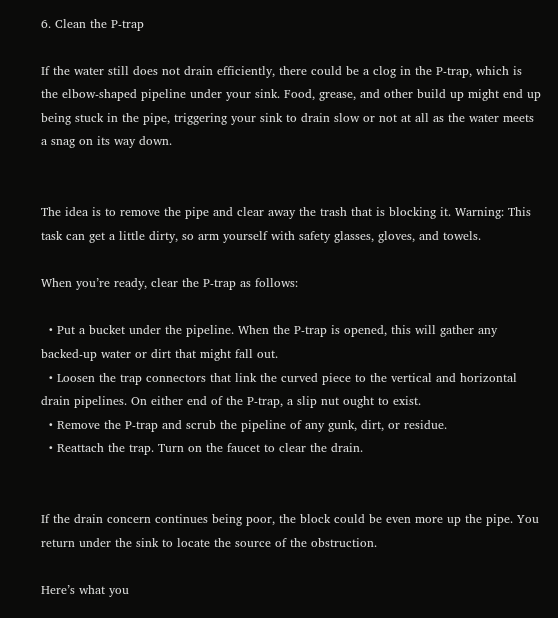6. Clean the P-trap

If the water still does not drain efficiently, there could be a clog in the P-trap, which is the elbow-shaped pipeline under your sink. Food, grease, and other build up might end up being stuck in the pipe, triggering your sink to drain slow or not at all as the water meets a snag on its way down.


The idea is to remove the pipe and clear away the trash that is blocking it. Warning: This task can get a little dirty, so arm yourself with safety glasses, gloves, and towels.

When you’re ready, clear the P-trap as follows:

  • Put a bucket under the pipeline. When the P-trap is opened, this will gather any backed-up water or dirt that might fall out.
  • Loosen the trap connectors that link the curved piece to the vertical and horizontal drain pipelines. On either end of the P-trap, a slip nut ought to exist.
  • Remove the P-trap and scrub the pipeline of any gunk, dirt, or residue.
  • Reattach the trap. Turn on the faucet to clear the drain.


If the drain concern continues being poor, the block could be even more up the pipe. You return under the sink to locate the source of the obstruction.

Here’s what you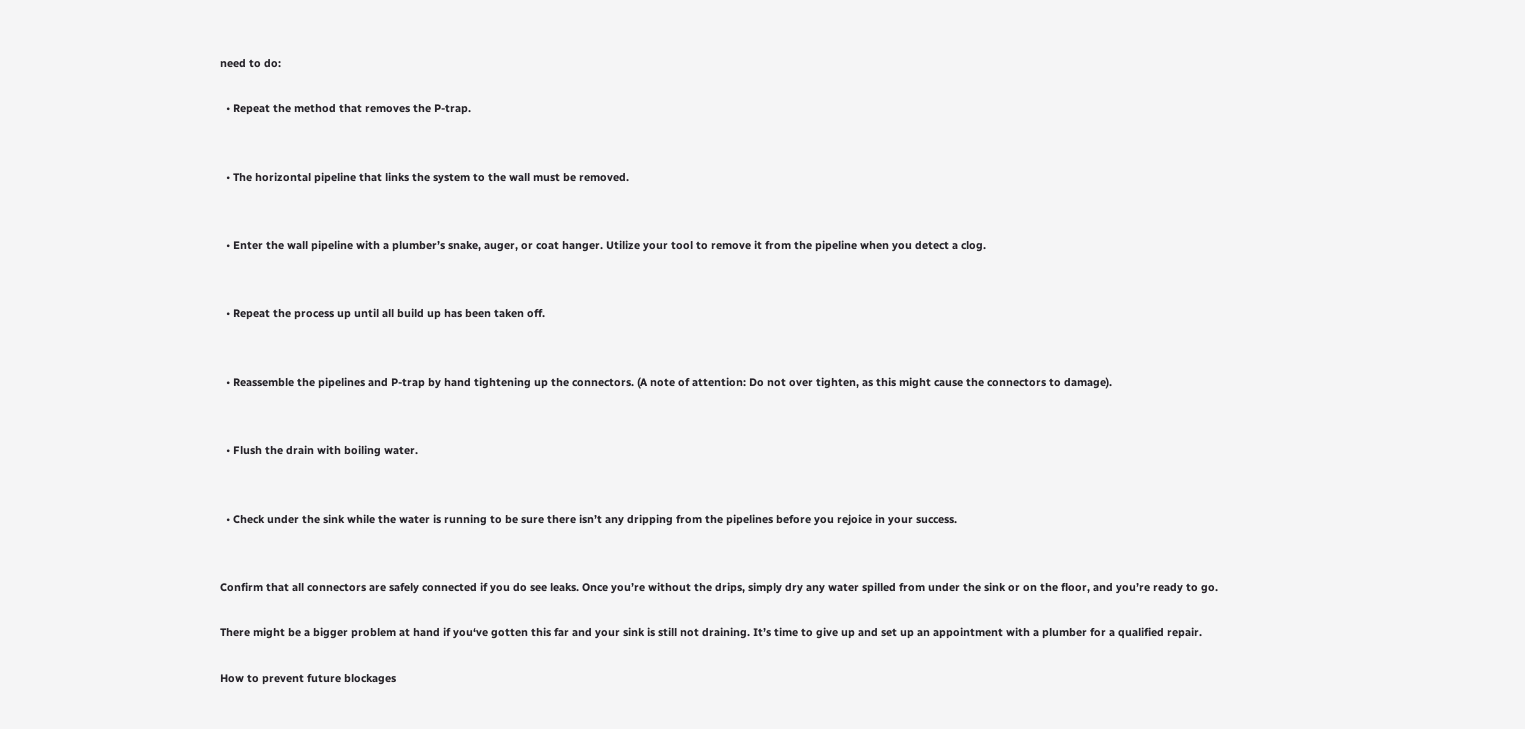need to do:

  • Repeat the method that removes the P-trap.


  • The horizontal pipeline that links the system to the wall must be removed.


  • Enter the wall pipeline with a plumber’s snake, auger, or coat hanger. Utilize your tool to remove it from the pipeline when you detect a clog.


  • Repeat the process up until all build up has been taken off.


  • Reassemble the pipelines and P-trap by hand tightening up the connectors. (A note of attention: Do not over tighten, as this might cause the connectors to damage).


  • Flush the drain with boiling water.


  • Check under the sink while the water is running to be sure there isn’t any dripping from the pipelines before you rejoice in your success.


Confirm that all connectors are safely connected if you do see leaks. Once you’re without the drips, simply dry any water spilled from under the sink or on the floor, and you’re ready to go.

There might be a bigger problem at hand if you‘ve gotten this far and your sink is still not draining. It’s time to give up and set up an appointment with a plumber for a qualified repair.

How to prevent future blockages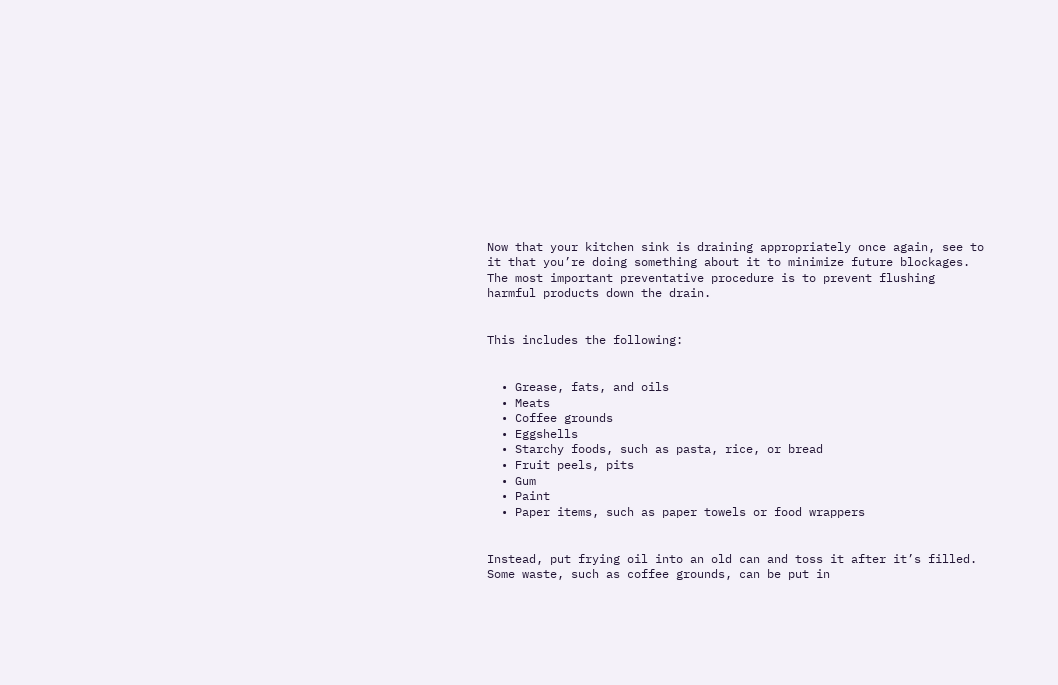Now that your kitchen sink is draining appropriately once again, see to it that you’re doing something about it to minimize future blockages. The most important preventative procedure is to prevent flushing harmful products down the drain.


This includes the following:


  • Grease, fats, and oils
  • Meats
  • Coffee grounds
  • Eggshells
  • Starchy foods, such as pasta, rice, or bread
  • Fruit peels, pits
  • Gum
  • Paint
  • Paper items, such as paper towels or food wrappers


Instead, put frying oil into an old can and toss it after it’s filled. Some waste, such as coffee grounds, can be put in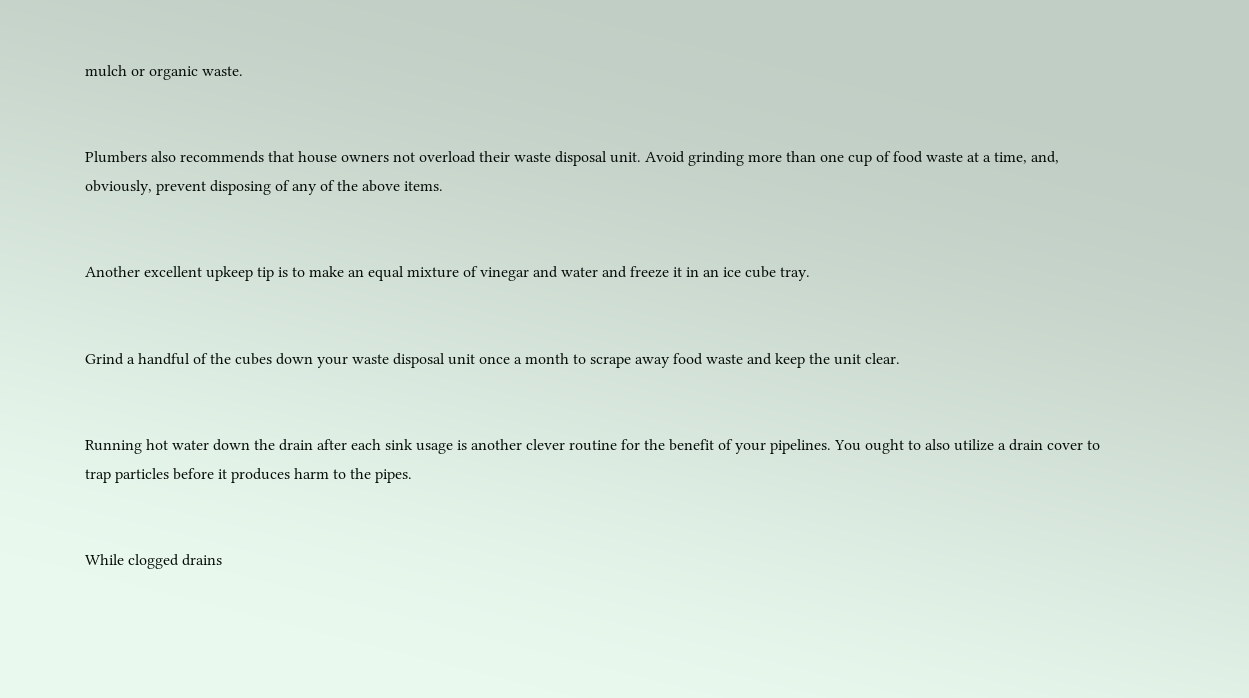mulch or organic waste.


Plumbers also recommends that house owners not overload their waste disposal unit. Avoid grinding more than one cup of food waste at a time, and, obviously, prevent disposing of any of the above items.


Another excellent upkeep tip is to make an equal mixture of vinegar and water and freeze it in an ice cube tray.


Grind a handful of the cubes down your waste disposal unit once a month to scrape away food waste and keep the unit clear.


Running hot water down the drain after each sink usage is another clever routine for the benefit of your pipelines. You ought to also utilize a drain cover to trap particles before it produces harm to the pipes.


While clogged drains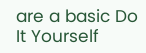are a basic Do It Yourself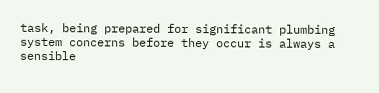task, being prepared for significant plumbing system concerns before they occur is always a sensible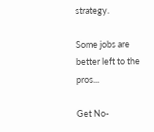strategy.

Some jobs are better left to the pros...

Get No-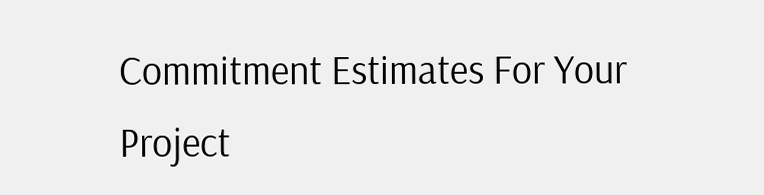Commitment Estimates For Your Project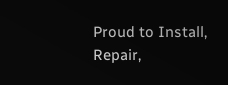Proud to Install, Repair,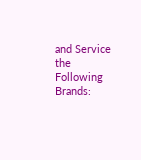and Service the Following Brands: